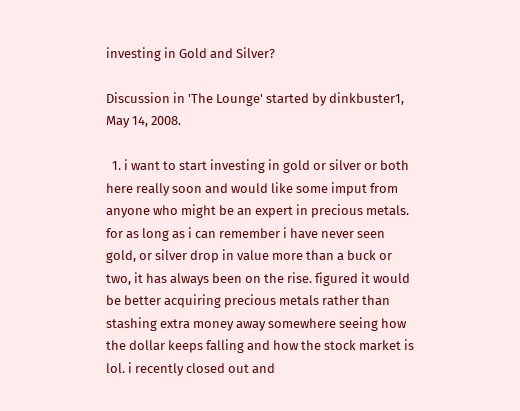investing in Gold and Silver?

Discussion in 'The Lounge' started by dinkbuster1, May 14, 2008.

  1. i want to start investing in gold or silver or both here really soon and would like some imput from anyone who might be an expert in precious metals. for as long as i can remember i have never seen gold, or silver drop in value more than a buck or two, it has always been on the rise. figured it would be better acquiring precious metals rather than stashing extra money away somewhere seeing how the dollar keeps falling and how the stock market is lol. i recently closed out and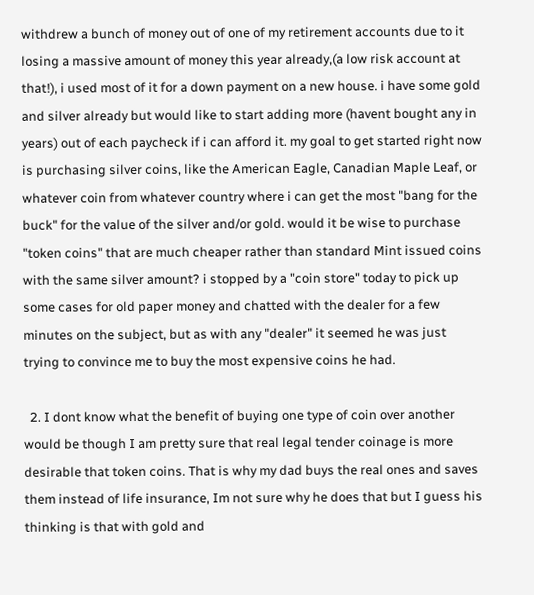withdrew a bunch of money out of one of my retirement accounts due to it losing a massive amount of money this year already,(a low risk account at that!), i used most of it for a down payment on a new house. i have some gold and silver already but would like to start adding more (havent bought any in years) out of each paycheck if i can afford it. my goal to get started right now is purchasing silver coins, like the American Eagle, Canadian Maple Leaf, or whatever coin from whatever country where i can get the most "bang for the buck" for the value of the silver and/or gold. would it be wise to purchase "token coins" that are much cheaper rather than standard Mint issued coins with the same silver amount? i stopped by a "coin store" today to pick up some cases for old paper money and chatted with the dealer for a few minutes on the subject, but as with any "dealer" it seemed he was just trying to convince me to buy the most expensive coins he had.

  2. I dont know what the benefit of buying one type of coin over another would be though I am pretty sure that real legal tender coinage is more desirable that token coins. That is why my dad buys the real ones and saves them instead of life insurance, Im not sure why he does that but I guess his thinking is that with gold and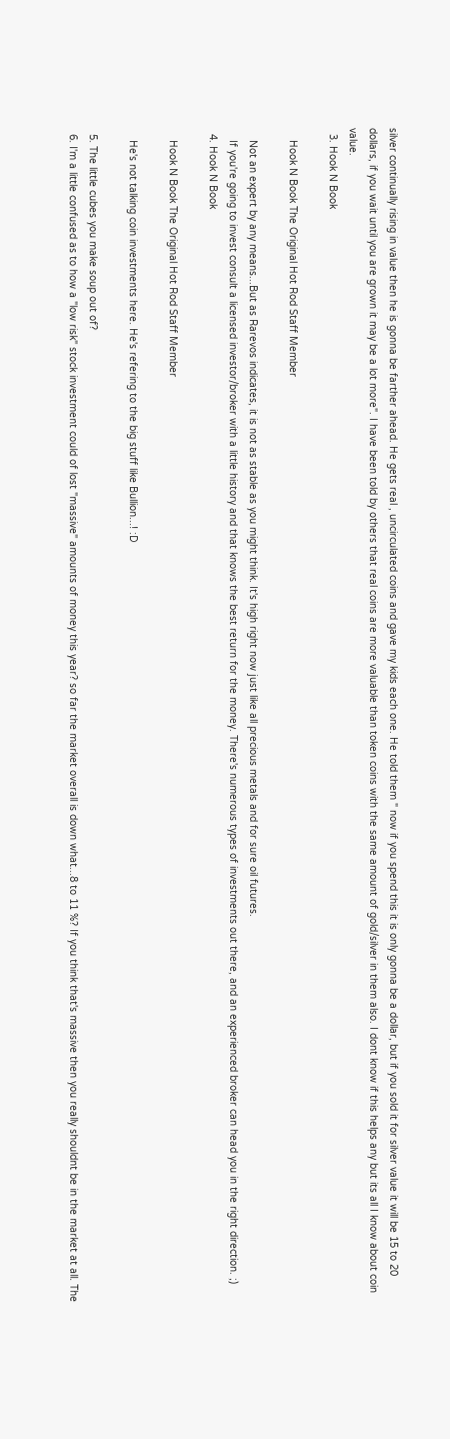silver continually rising in value then he is gonna be farther ahead. He gets real , uncirculated coins and gave my kids each one. He told them " now if you spend this it is only gonna be a dollar, but if you sold it for silver value it will be 15 to 20 dollars, if you wait until you are grown it may be a lot more". I have been told by others that real coins are more valuable than token coins with the same amount of gold/silver in them also. I dont know if this helps any but its all I know about coin value.
  3. Hook N Book

    Hook N Book The Original Hot Rod Staff Member

    Not an expert by any means...But as Rarevos indicates, it is not as stable as you might think. It's high right now just like all precious metals and for sure oil futures.
    If you're going to invest consult a licensed investor/broker with a little history and that knows the best return for the money. There's numerous types of investments out there, and an experienced broker can head you in the right direction. ;)
  4. Hook N Book

    Hook N Book The Original Hot Rod Staff Member

    He's not talking coin investments here. He's refering to the big stuff like Bullion...! :D

  5. The little cubes you make soup out of?
  6. I'm a little confused as to how a "low risk" stock investment could of lost "massive" amounts of money this year? so far the market overall is down what...8 to 11 %? If you think that's massive then you really shouldnt be in the market at all. The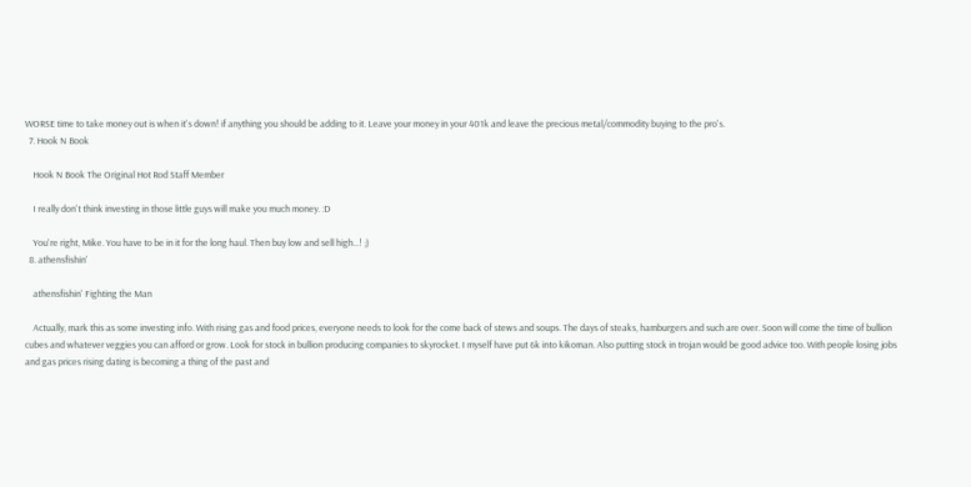WORSE time to take money out is when it's down! if anything you should be adding to it. Leave your money in your 401k and leave the precious metal/commodity buying to the pro's.
  7. Hook N Book

    Hook N Book The Original Hot Rod Staff Member

    I really don't think investing in those little guys will make you much money. :D

    You're right, Mike. You have to be in it for the long haul. Then buy low and sell high...! ;)
  8. athensfishin'

    athensfishin' Fighting the Man

    Actually, mark this as some investing info. With rising gas and food prices, everyone needs to look for the come back of stews and soups. The days of steaks, hamburgers and such are over. Soon will come the time of bullion cubes and whatever veggies you can afford or grow. Look for stock in bullion producing companies to skyrocket. I myself have put 6k into kikoman. Also putting stock in trojan would be good advice too. With people losing jobs and gas prices rising dating is becoming a thing of the past and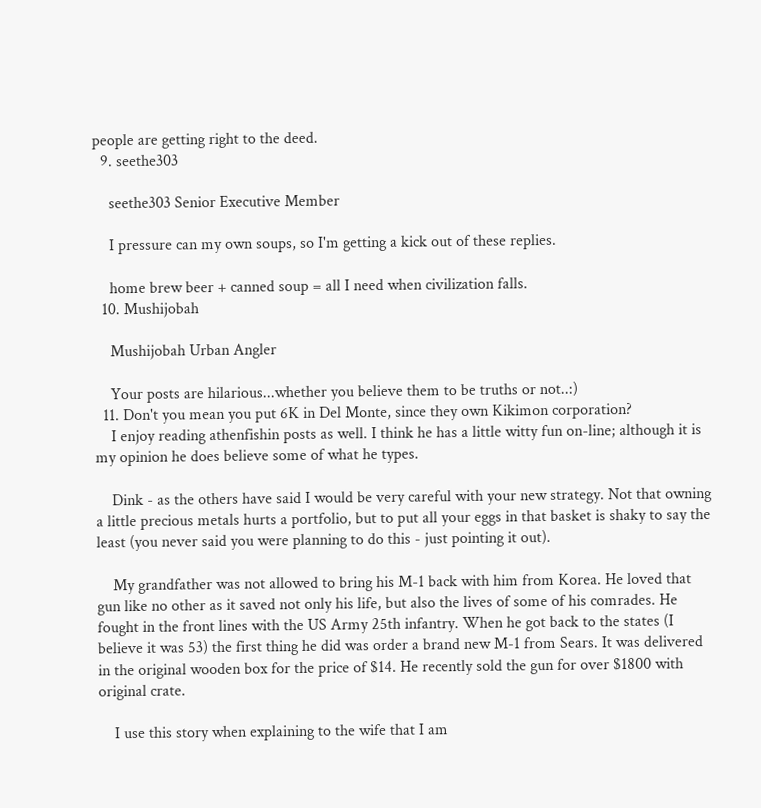people are getting right to the deed.
  9. seethe303

    seethe303 Senior Executive Member

    I pressure can my own soups, so I'm getting a kick out of these replies.

    home brew beer + canned soup = all I need when civilization falls.
  10. Mushijobah

    Mushijobah Urban Angler

    Your posts are hilarious...whether you believe them to be truths or not..:)
  11. Don't you mean you put 6K in Del Monte, since they own Kikimon corporation?
    I enjoy reading athenfishin posts as well. I think he has a little witty fun on-line; although it is my opinion he does believe some of what he types.

    Dink - as the others have said I would be very careful with your new strategy. Not that owning a little precious metals hurts a portfolio, but to put all your eggs in that basket is shaky to say the least (you never said you were planning to do this - just pointing it out).

    My grandfather was not allowed to bring his M-1 back with him from Korea. He loved that gun like no other as it saved not only his life, but also the lives of some of his comrades. He fought in the front lines with the US Army 25th infantry. When he got back to the states (I believe it was 53) the first thing he did was order a brand new M-1 from Sears. It was delivered in the original wooden box for the price of $14. He recently sold the gun for over $1800 with original crate.

    I use this story when explaining to the wife that I am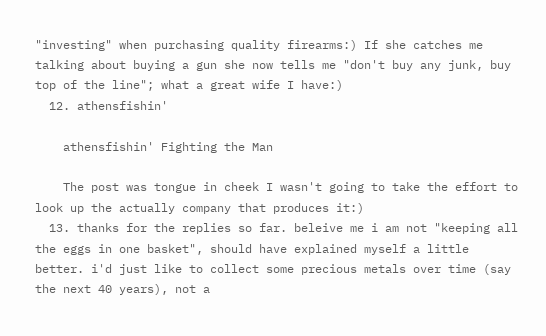"investing" when purchasing quality firearms:) If she catches me talking about buying a gun she now tells me "don't buy any junk, buy top of the line"; what a great wife I have:)
  12. athensfishin'

    athensfishin' Fighting the Man

    The post was tongue in cheek I wasn't going to take the effort to look up the actually company that produces it:)
  13. thanks for the replies so far. beleive me i am not "keeping all the eggs in one basket", should have explained myself a little better. i'd just like to collect some precious metals over time (say the next 40 years), not a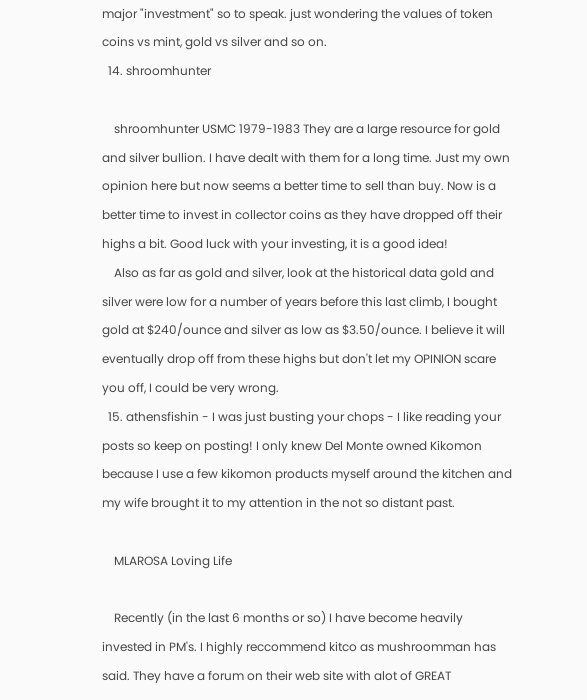major "investment" so to speak. just wondering the values of token coins vs mint, gold vs silver and so on.
  14. shroomhunter

    shroomhunter USMC 1979-1983 They are a large resource for gold and silver bullion. I have dealt with them for a long time. Just my own opinion here but now seems a better time to sell than buy. Now is a better time to invest in collector coins as they have dropped off their highs a bit. Good luck with your investing, it is a good idea!
    Also as far as gold and silver, look at the historical data gold and silver were low for a number of years before this last climb, I bought gold at $240/ounce and silver as low as $3.50/ounce. I believe it will eventually drop off from these highs but don't let my OPINION scare you off, I could be very wrong.
  15. athensfishin - I was just busting your chops - I like reading your posts so keep on posting! I only knew Del Monte owned Kikomon because I use a few kikomon products myself around the kitchen and my wife brought it to my attention in the not so distant past.

    MLAROSA Loving Life

    Recently (in the last 6 months or so) I have become heavily invested in PM's. I highly reccommend kitco as mushroomman has said. They have a forum on their web site with alot of GREAT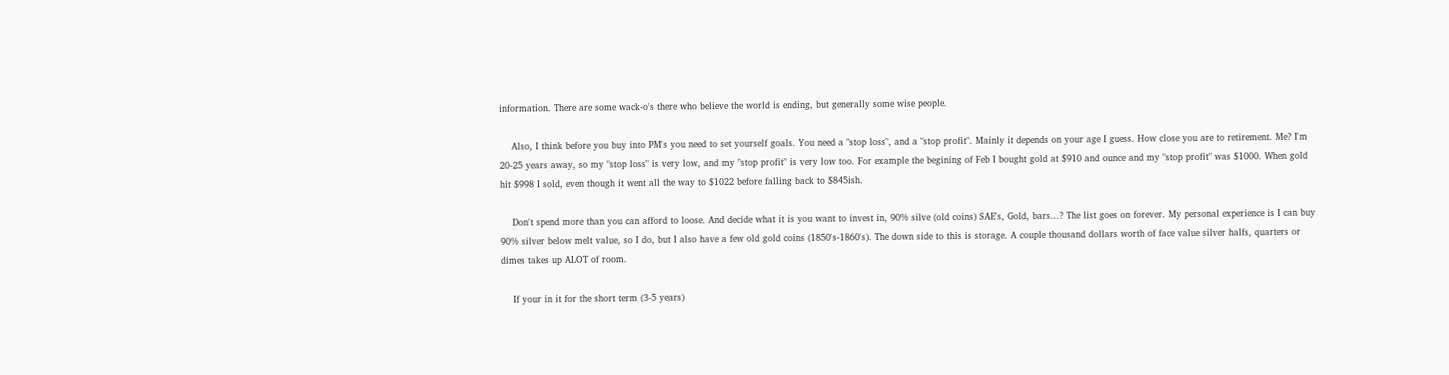information. There are some wack-o's there who believe the world is ending, but generally some wise people.

    Also, I think before you buy into PM's you need to set yourself goals. You need a "stop loss", and a "stop profit". Mainly it depends on your age I guess. How close you are to retirement. Me? I'm 20-25 years away, so my "stop loss" is very low, and my "stop profit" is very low too. For example the begining of Feb I bought gold at $910 and ounce and my "stop profit" was $1000. When gold hit $998 I sold, even though it went all the way to $1022 before falling back to $845ish.

    Don't spend more than you can afford to loose. And decide what it is you want to invest in, 90% silve (old coins) SAE's, Gold, bars...? The list goes on forever. My personal experience is I can buy 90% silver below melt value, so I do, but I also have a few old gold coins (1850's-1860's). The down side to this is storage. A couple thousand dollars worth of face value silver halfs, quarters or dimes takes up ALOT of room.

    If your in it for the short term (3-5 years)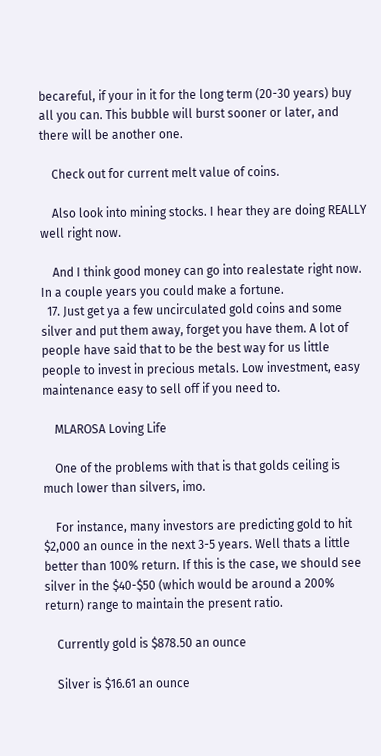becareful, if your in it for the long term (20-30 years) buy all you can. This bubble will burst sooner or later, and there will be another one.

    Check out for current melt value of coins.

    Also look into mining stocks. I hear they are doing REALLY well right now.

    And I think good money can go into realestate right now. In a couple years you could make a fortune.
  17. Just get ya a few uncirculated gold coins and some silver and put them away, forget you have them. A lot of people have said that to be the best way for us little people to invest in precious metals. Low investment, easy maintenance easy to sell off if you need to.

    MLAROSA Loving Life

    One of the problems with that is that golds ceiling is much lower than silvers, imo.

    For instance, many investors are predicting gold to hit $2,000 an ounce in the next 3-5 years. Well thats a little better than 100% return. If this is the case, we should see silver in the $40-$50 (which would be around a 200% return) range to maintain the present ratio.

    Currently gold is $878.50 an ounce

    Silver is $16.61 an ounce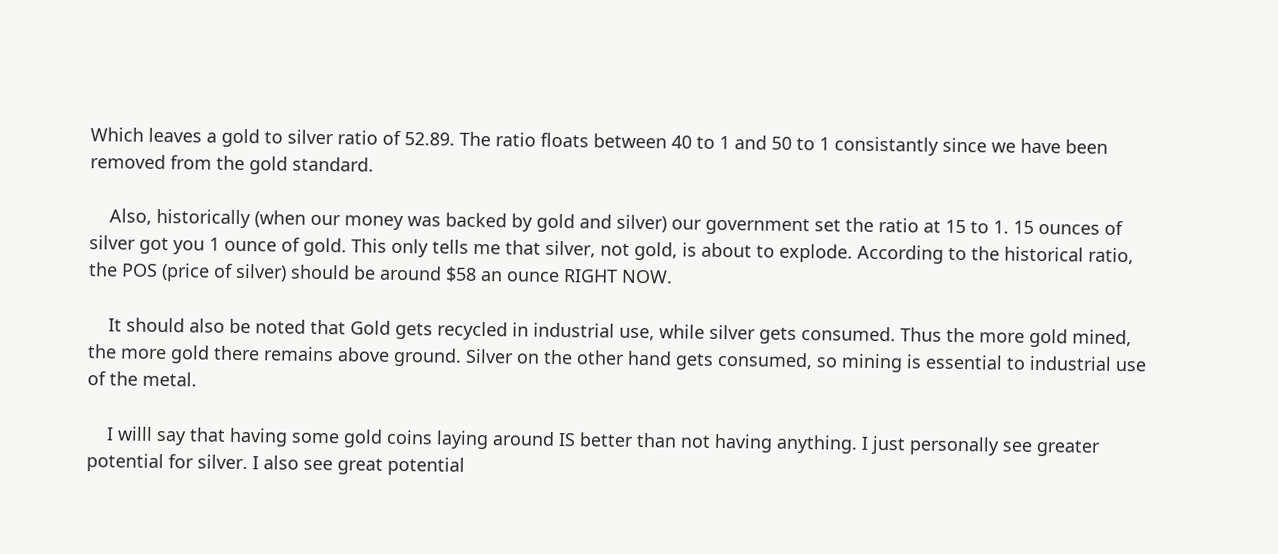Which leaves a gold to silver ratio of 52.89. The ratio floats between 40 to 1 and 50 to 1 consistantly since we have been removed from the gold standard.

    Also, historically (when our money was backed by gold and silver) our government set the ratio at 15 to 1. 15 ounces of silver got you 1 ounce of gold. This only tells me that silver, not gold, is about to explode. According to the historical ratio, the POS (price of silver) should be around $58 an ounce RIGHT NOW.

    It should also be noted that Gold gets recycled in industrial use, while silver gets consumed. Thus the more gold mined, the more gold there remains above ground. Silver on the other hand gets consumed, so mining is essential to industrial use of the metal.

    I willl say that having some gold coins laying around IS better than not having anything. I just personally see greater potential for silver. I also see great potential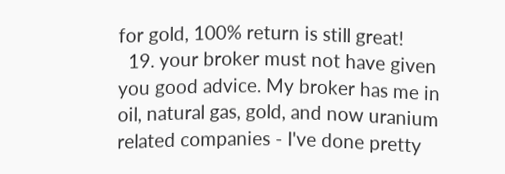for gold, 100% return is still great!
  19. your broker must not have given you good advice. My broker has me in oil, natural gas, gold, and now uranium related companies - I've done pretty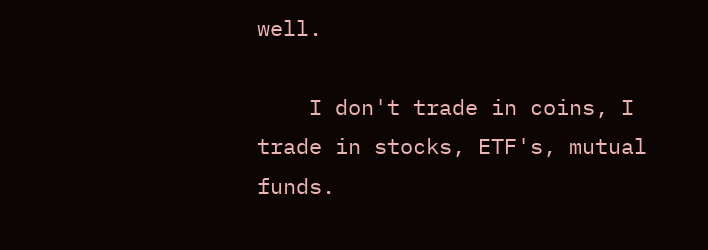well.

    I don't trade in coins, I trade in stocks, ETF's, mutual funds.